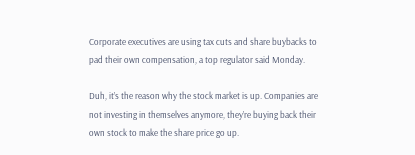Corporate executives are using tax cuts and share buybacks to pad their own compensation, a top regulator said Monday.

Duh, it’s the reason why the stock market is up. Companies are not investing in themselves anymore, they’re buying back their own stock to make the share price go up.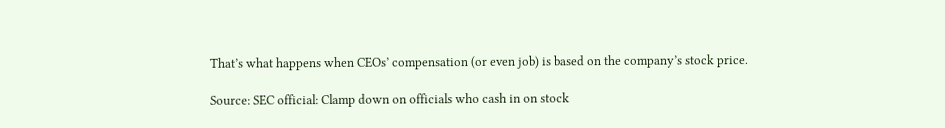That’s what happens when CEOs’ compensation (or even job) is based on the company’s stock price.

Source: SEC official: Clamp down on officials who cash in on stock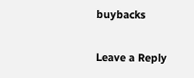buybacks

Leave a Reply